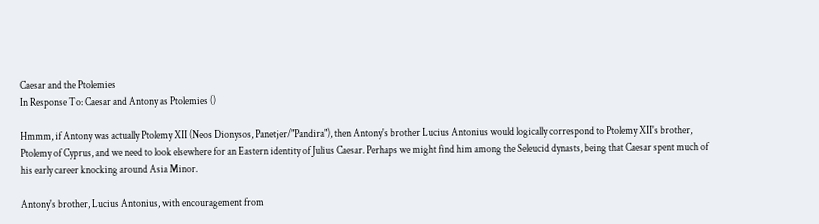Caesar and the Ptolemies
In Response To: Caesar and Antony as Ptolemies ()

Hmmm, if Antony was actually Ptolemy XII (Neos Dionysos, Panetjer/"Pandira"), then Antony's brother Lucius Antonius would logically correspond to Ptolemy XII's brother, Ptolemy of Cyprus, and we need to look elsewhere for an Eastern identity of Julius Caesar. Perhaps we might find him among the Seleucid dynasts, being that Caesar spent much of his early career knocking around Asia Minor.

Antony's brother, Lucius Antonius, with encouragement from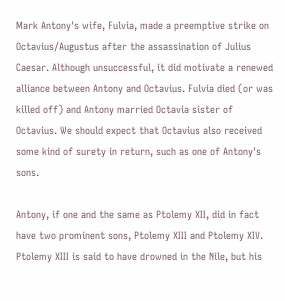Mark Antony's wife, Fulvia, made a preemptive strike on Octavius/Augustus after the assassination of Julius Caesar. Although unsuccessful, it did motivate a renewed alliance between Antony and Octavius. Fulvia died (or was killed off) and Antony married Octavia sister of Octavius. We should expect that Octavius also received some kind of surety in return, such as one of Antony's sons.

Antony, if one and the same as Ptolemy XII, did in fact have two prominent sons, Ptolemy XIII and Ptolemy XIV. Ptolemy XIII is said to have drowned in the Nile, but his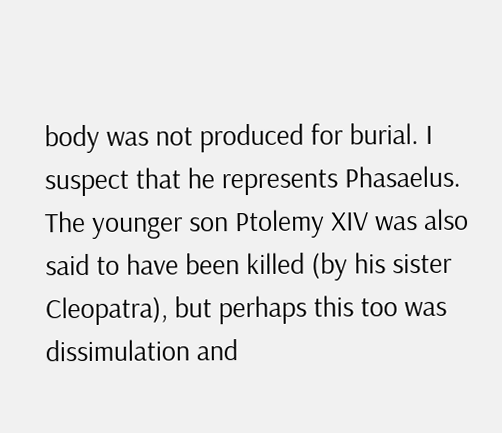body was not produced for burial. I suspect that he represents Phasaelus. The younger son Ptolemy XIV was also said to have been killed (by his sister Cleopatra), but perhaps this too was dissimulation and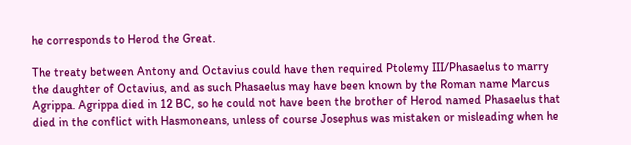he corresponds to Herod the Great.

The treaty between Antony and Octavius could have then required Ptolemy III/Phasaelus to marry the daughter of Octavius, and as such Phasaelus may have been known by the Roman name Marcus Agrippa. Agrippa died in 12 BC, so he could not have been the brother of Herod named Phasaelus that died in the conflict with Hasmoneans, unless of course Josephus was mistaken or misleading when he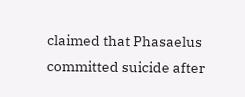claimed that Phasaelus committed suicide after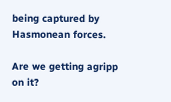being captured by Hasmonean forces.

Are we getting agripp on it?